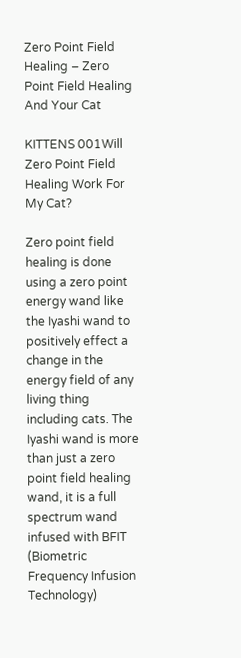Zero Point Field Healing – Zero Point Field Healing And Your Cat

KITTENS 001Will Zero Point Field Healing Work For My Cat?

Zero point field healing is done using a zero point energy wand like the Iyashi wand to positively effect a change in the energy field of any living thing including cats. The Iyashi wand is more than just a zero point field healing wand, it is a full spectrum wand infused with BFIT (Biometric Frequency Infusion Technology)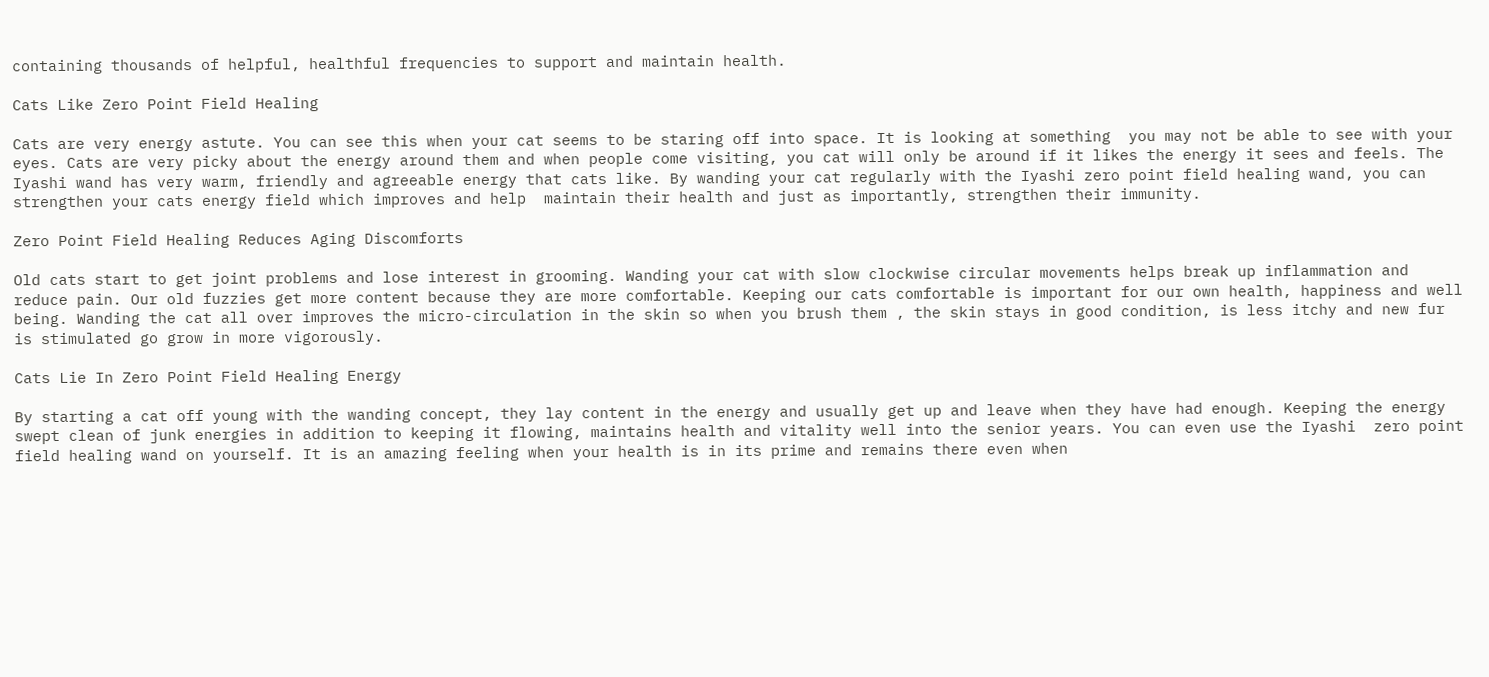containing thousands of helpful, healthful frequencies to support and maintain health.

Cats Like Zero Point Field Healing

Cats are very energy astute. You can see this when your cat seems to be staring off into space. It is looking at something  you may not be able to see with your eyes. Cats are very picky about the energy around them and when people come visiting, you cat will only be around if it likes the energy it sees and feels. The Iyashi wand has very warm, friendly and agreeable energy that cats like. By wanding your cat regularly with the Iyashi zero point field healing wand, you can strengthen your cats energy field which improves and help  maintain their health and just as importantly, strengthen their immunity.

Zero Point Field Healing Reduces Aging Discomforts

Old cats start to get joint problems and lose interest in grooming. Wanding your cat with slow clockwise circular movements helps break up inflammation and reduce pain. Our old fuzzies get more content because they are more comfortable. Keeping our cats comfortable is important for our own health, happiness and well being. Wanding the cat all over improves the micro-circulation in the skin so when you brush them , the skin stays in good condition, is less itchy and new fur is stimulated go grow in more vigorously.

Cats Lie In Zero Point Field Healing Energy

By starting a cat off young with the wanding concept, they lay content in the energy and usually get up and leave when they have had enough. Keeping the energy swept clean of junk energies in addition to keeping it flowing, maintains health and vitality well into the senior years. You can even use the Iyashi  zero point field healing wand on yourself. It is an amazing feeling when your health is in its prime and remains there even when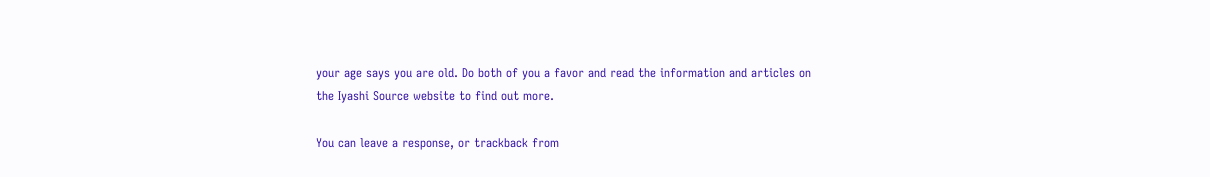your age says you are old. Do both of you a favor and read the information and articles on the Iyashi Source website to find out more.

You can leave a response, or trackback from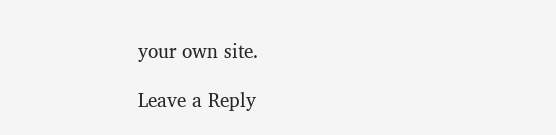your own site.

Leave a Reply